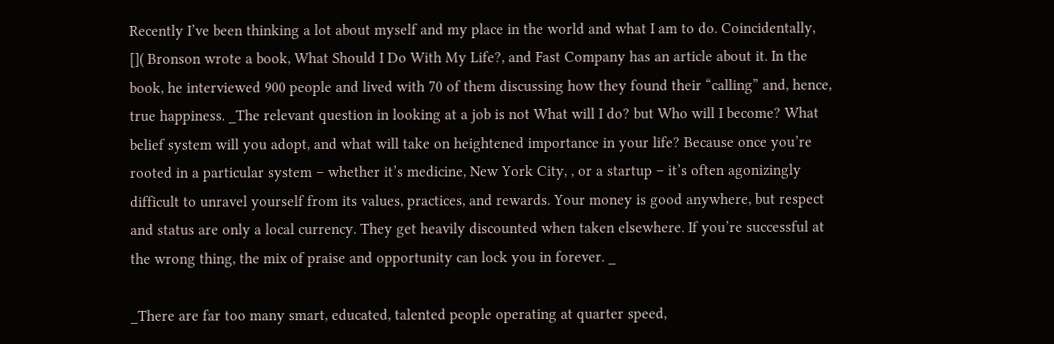Recently I’ve been thinking a lot about myself and my place in the world and what I am to do. Coincidentally, []( Bronson wrote a book, What Should I Do With My Life?, and Fast Company has an article about it. In the book, he interviewed 900 people and lived with 70 of them discussing how they found their “calling” and, hence, true happiness. _The relevant question in looking at a job is not What will I do? but Who will I become? What belief system will you adopt, and what will take on heightened importance in your life? Because once you’re rooted in a particular system – whether it’s medicine, New York City, , or a startup – it’s often agonizingly difficult to unravel yourself from its values, practices, and rewards. Your money is good anywhere, but respect and status are only a local currency. They get heavily discounted when taken elsewhere. If you’re successful at the wrong thing, the mix of praise and opportunity can lock you in forever. _

_There are far too many smart, educated, talented people operating at quarter speed,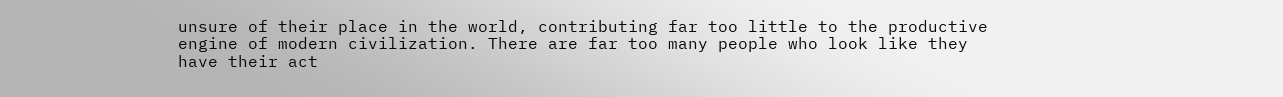unsure of their place in the world, contributing far too little to the productive engine of modern civilization. There are far too many people who look like they have their act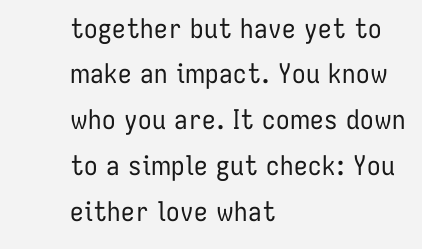together but have yet to make an impact. You know who you are. It comes down to a simple gut check: You either love what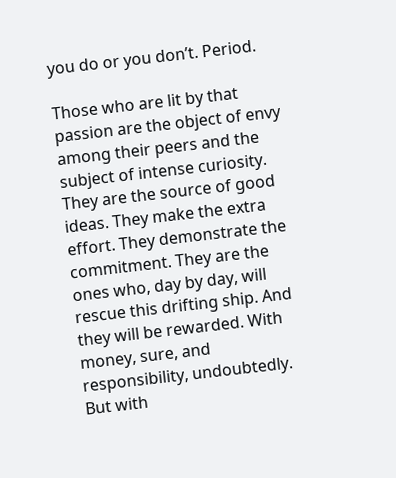you do or you don’t. Period.

Those who are lit by that passion are the object of envy among their peers and the subject of intense curiosity. They are the source of good ideas. They make the extra effort. They demonstrate the commitment. They are the ones who, day by day, will rescue this drifting ship. And they will be rewarded. With money, sure, and responsibility, undoubtedly. But with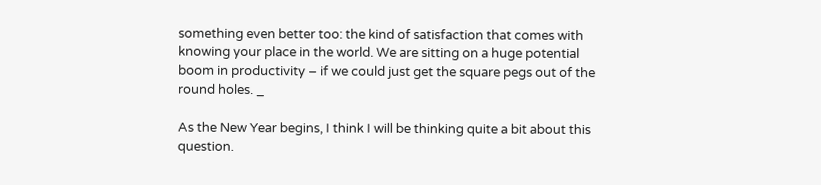something even better too: the kind of satisfaction that comes with knowing your place in the world. We are sitting on a huge potential boom in productivity – if we could just get the square pegs out of the round holes. _

As the New Year begins, I think I will be thinking quite a bit about this question.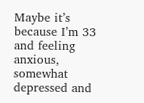Maybe it’s because I’m 33 and feeling anxious, somewhat depressed and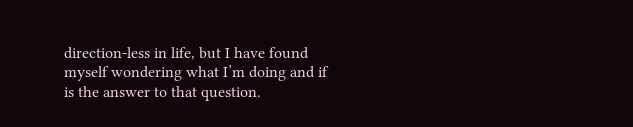direction-less in life, but I have found myself wondering what I’m doing and if is the answer to that question.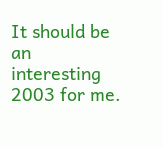It should be an interesting 2003 for me.